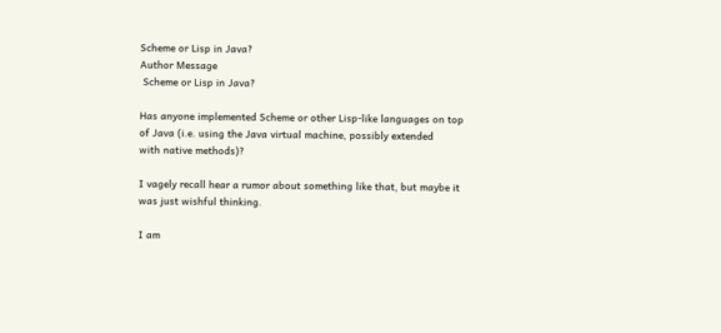Scheme or Lisp in Java?
Author Message
 Scheme or Lisp in Java?

Has anyone implemented Scheme or other Lisp-like languages on top
of Java (i.e. using the Java virtual machine, possibly extended
with native methods)?

I vagely recall hear a rumor about something like that, but maybe it
was just wishful thinking.

I am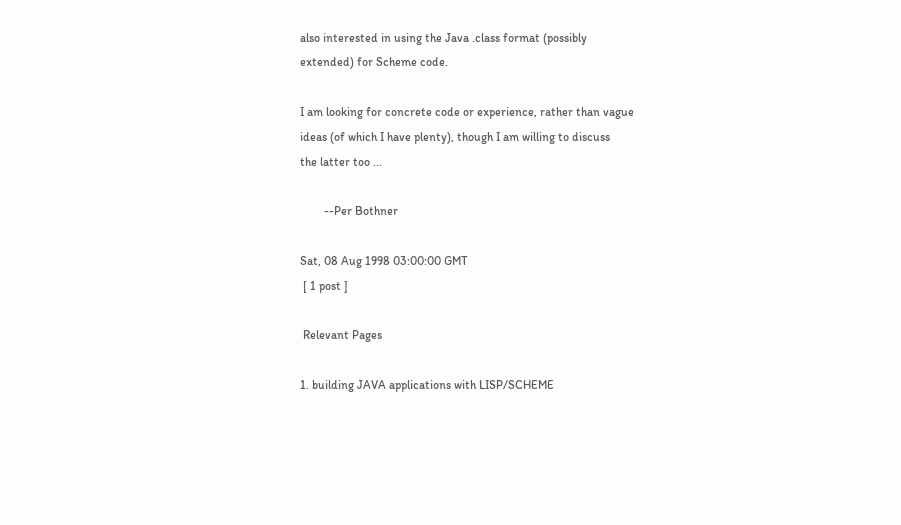also interested in using the Java .class format (possibly
extended) for Scheme code.

I am looking for concrete code or experience, rather than vague
ideas (of which I have plenty), though I am willing to discuss
the latter too ...

        --Per Bothner

Sat, 08 Aug 1998 03:00:00 GMT
 [ 1 post ]

 Relevant Pages

1. building JAVA applications with LISP/SCHEME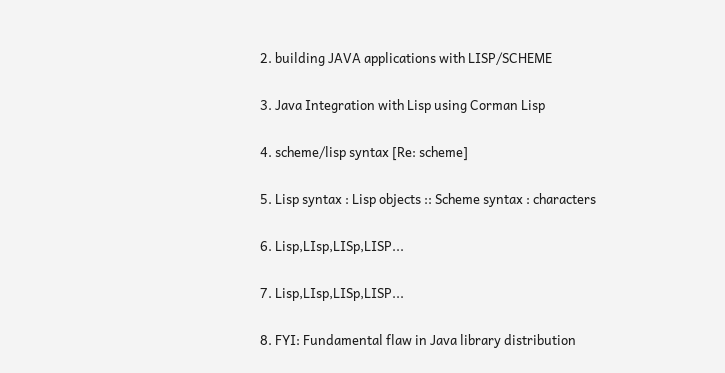2. building JAVA applications with LISP/SCHEME

3. Java Integration with Lisp using Corman Lisp

4. scheme/lisp syntax [Re: scheme]

5. Lisp syntax : Lisp objects :: Scheme syntax : characters

6. Lisp,LIsp,LISp,LISP...

7. Lisp,LIsp,LISp,LISP...

8. FYI: Fundamental flaw in Java library distribution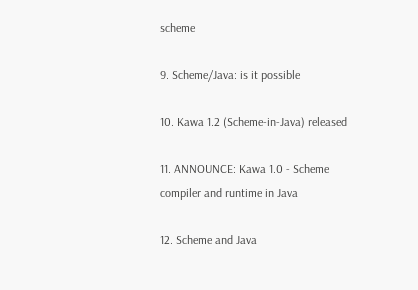scheme

9. Scheme/Java: is it possible

10. Kawa 1.2 (Scheme-in-Java) released

11. ANNOUNCE: Kawa 1.0 - Scheme compiler and runtime in Java

12. Scheme and Java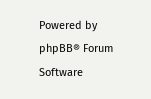Powered by phpBB® Forum Software